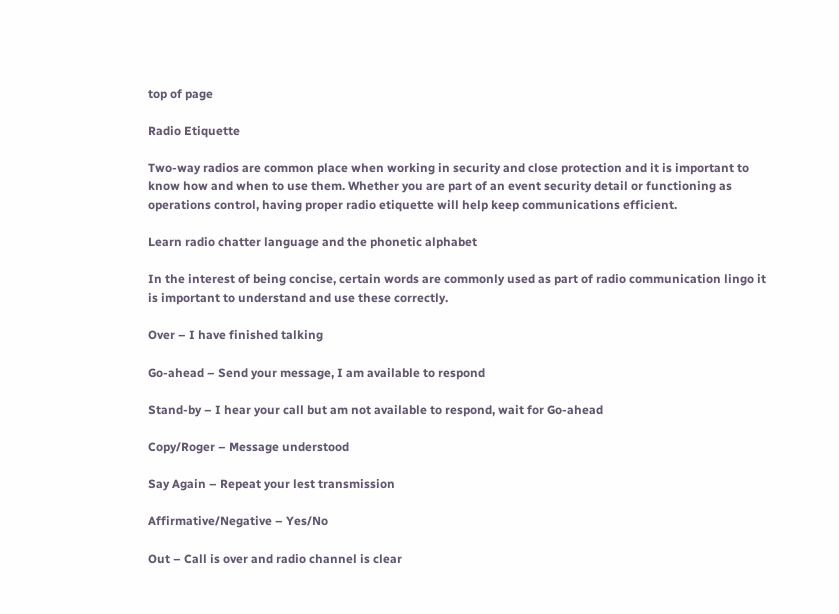top of page

Radio Etiquette

Two-way radios are common place when working in security and close protection and it is important to know how and when to use them. Whether you are part of an event security detail or functioning as operations control, having proper radio etiquette will help keep communications efficient.

Learn radio chatter language and the phonetic alphabet

In the interest of being concise, certain words are commonly used as part of radio communication lingo it is important to understand and use these correctly.

Over – I have finished talking

Go-ahead – Send your message, I am available to respond

Stand-by – I hear your call but am not available to respond, wait for Go-ahead

Copy/Roger – Message understood

Say Again – Repeat your lest transmission

Affirmative/Negative – Yes/No

Out – Call is over and radio channel is clear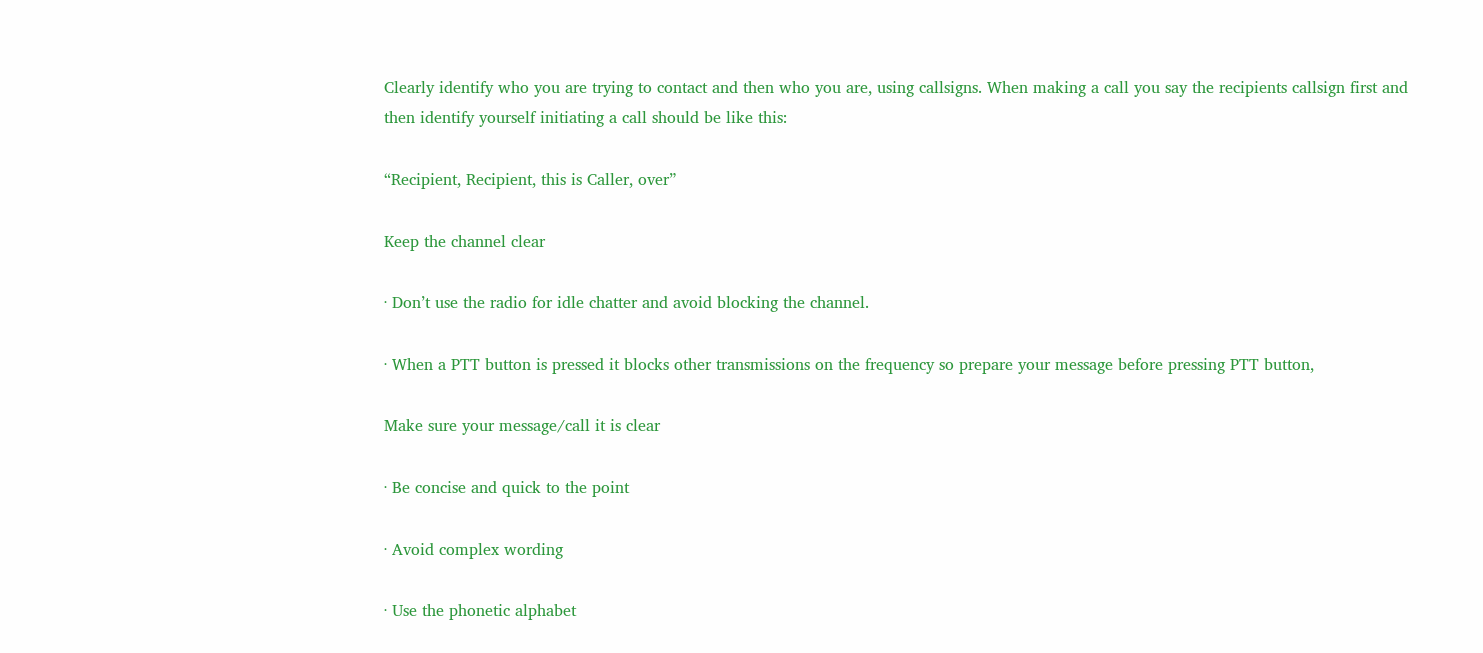Clearly identify who you are trying to contact and then who you are, using callsigns. When making a call you say the recipients callsign first and then identify yourself initiating a call should be like this:

“Recipient, Recipient, this is Caller, over”

Keep the channel clear

· Don’t use the radio for idle chatter and avoid blocking the channel.

· When a PTT button is pressed it blocks other transmissions on the frequency so prepare your message before pressing PTT button,

Make sure your message/call it is clear

· Be concise and quick to the point

· Avoid complex wording

· Use the phonetic alphabet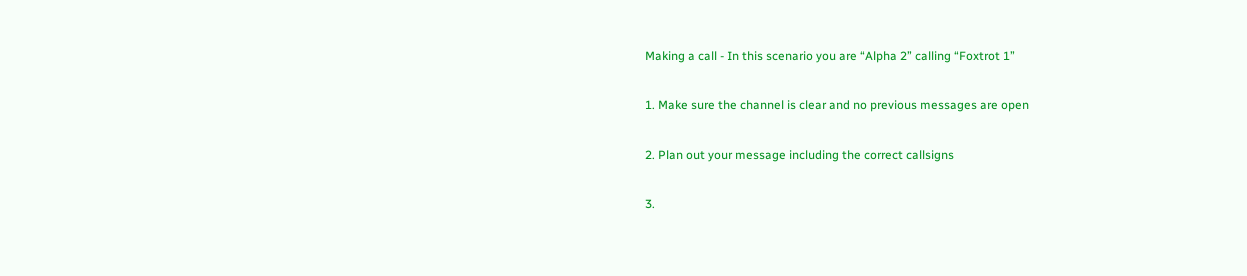Making a call - In this scenario you are “Alpha 2” calling “Foxtrot 1”

1. Make sure the channel is clear and no previous messages are open

2. Plan out your message including the correct callsigns

3.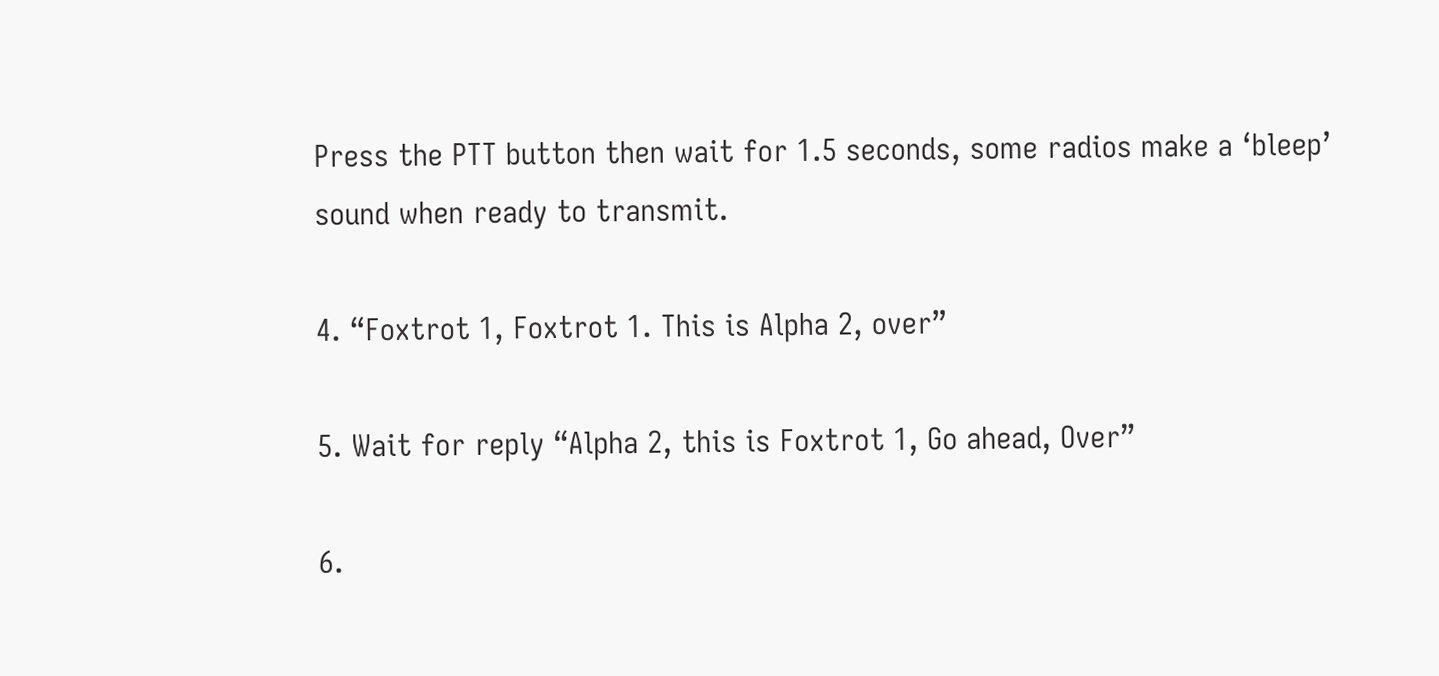Press the PTT button then wait for 1.5 seconds, some radios make a ‘bleep’ sound when ready to transmit.

4. “Foxtrot 1, Foxtrot 1. This is Alpha 2, over”

5. Wait for reply “Alpha 2, this is Foxtrot 1, Go ahead, Over”

6.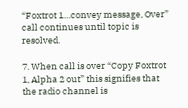“Foxtrot 1…convey message, Over” call continues until topic is resolved.

7. When call is over “Copy Foxtrot 1, Alpha 2 out” this signifies that the radio channel is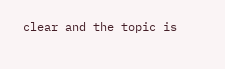clear and the topic is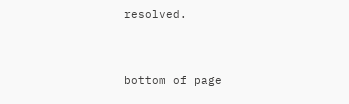resolved.


bottom of page